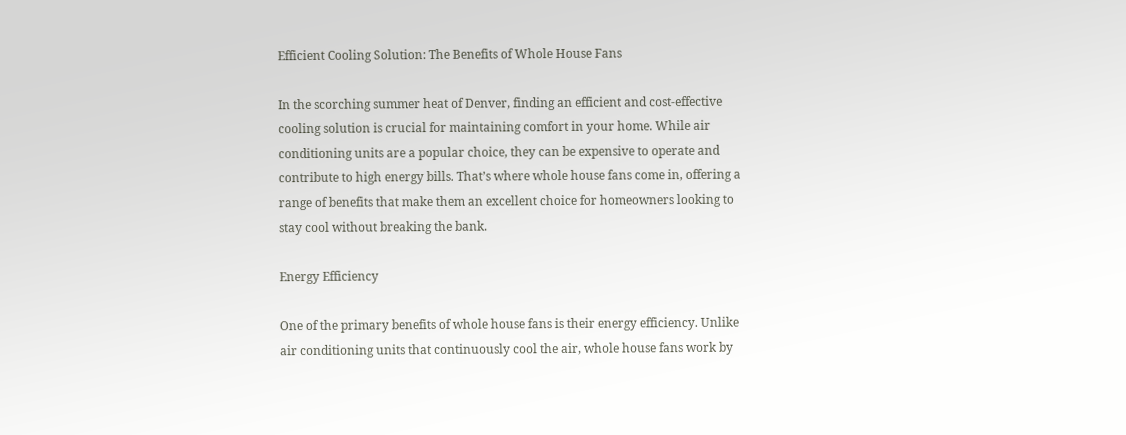Efficient Cooling Solution: The Benefits of Whole House Fans

In the scorching summer heat of Denver, finding an efficient and cost-effective cooling solution is crucial for maintaining comfort in your home. While air conditioning units are a popular choice, they can be expensive to operate and contribute to high energy bills. That’s where whole house fans come in, offering a range of benefits that make them an excellent choice for homeowners looking to stay cool without breaking the bank.

Energy Efficiency

One of the primary benefits of whole house fans is their energy efficiency. Unlike air conditioning units that continuously cool the air, whole house fans work by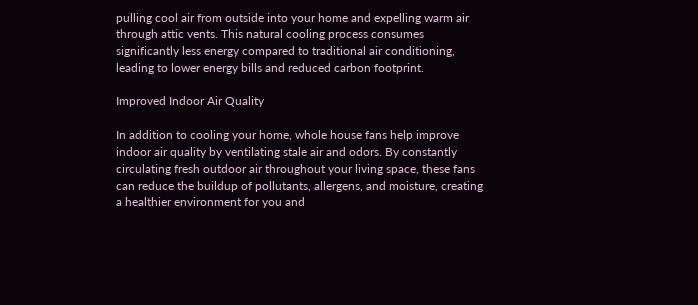pulling cool air from outside into your home and expelling warm air through attic vents. This natural cooling process consumes significantly less energy compared to traditional air conditioning, leading to lower energy bills and reduced carbon footprint.

Improved Indoor Air Quality

In addition to cooling your home, whole house fans help improve indoor air quality by ventilating stale air and odors. By constantly circulating fresh outdoor air throughout your living space, these fans can reduce the buildup of pollutants, allergens, and moisture, creating a healthier environment for you and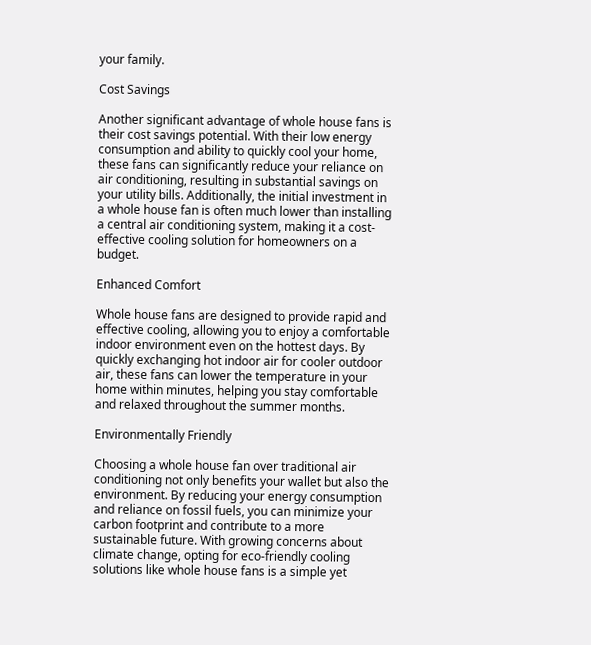your family.

Cost Savings

Another significant advantage of whole house fans is their cost savings potential. With their low energy consumption and ability to quickly cool your home, these fans can significantly reduce your reliance on air conditioning, resulting in substantial savings on your utility bills. Additionally, the initial investment in a whole house fan is often much lower than installing a central air conditioning system, making it a cost-effective cooling solution for homeowners on a budget.

Enhanced Comfort

Whole house fans are designed to provide rapid and effective cooling, allowing you to enjoy a comfortable indoor environment even on the hottest days. By quickly exchanging hot indoor air for cooler outdoor air, these fans can lower the temperature in your home within minutes, helping you stay comfortable and relaxed throughout the summer months.

Environmentally Friendly

Choosing a whole house fan over traditional air conditioning not only benefits your wallet but also the environment. By reducing your energy consumption and reliance on fossil fuels, you can minimize your carbon footprint and contribute to a more sustainable future. With growing concerns about climate change, opting for eco-friendly cooling solutions like whole house fans is a simple yet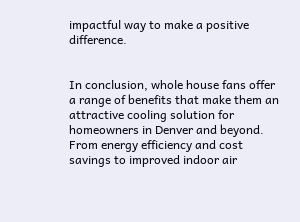impactful way to make a positive difference.


In conclusion, whole house fans offer a range of benefits that make them an attractive cooling solution for homeowners in Denver and beyond. From energy efficiency and cost savings to improved indoor air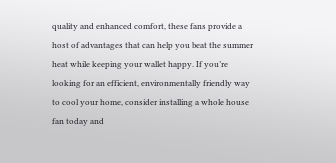quality and enhanced comfort, these fans provide a host of advantages that can help you beat the summer heat while keeping your wallet happy. If you’re looking for an efficient, environmentally friendly way to cool your home, consider installing a whole house fan today and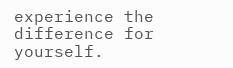experience the difference for yourself.